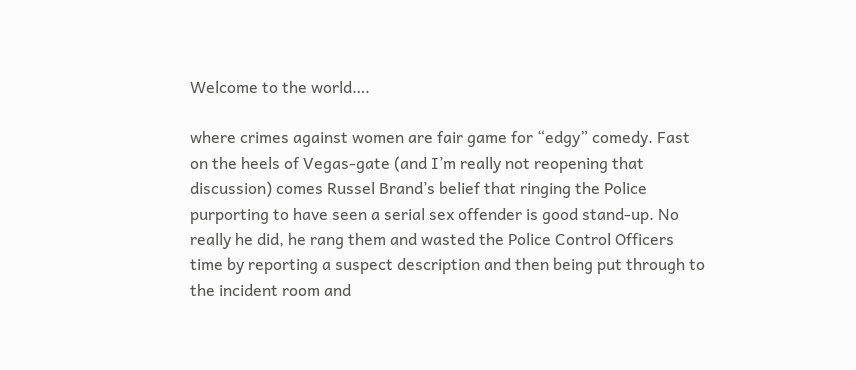Welcome to the world….

where crimes against women are fair game for “edgy” comedy. Fast on the heels of Vegas-gate (and I’m really not reopening that discussion) comes Russel Brand’s belief that ringing the Police purporting to have seen a serial sex offender is good stand-up. No really he did, he rang them and wasted the Police Control Officers time by reporting a suspect description and then being put through to the incident room and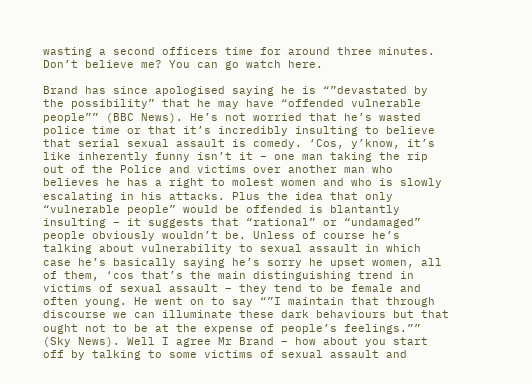wasting a second officers time for around three minutes. Don’t believe me? You can go watch here.

Brand has since apologised saying he is “”devastated by the possibility” that he may have “offended vulnerable people”” (BBC News). He’s not worried that he’s wasted police time or that it’s incredibly insulting to believe that serial sexual assault is comedy. ‘Cos, y’know, it’s like inherently funny isn’t it – one man taking the rip out of the Police and victims over another man who believes he has a right to molest women and who is slowly escalating in his attacks. Plus the idea that only “vulnerable people” would be offended is blantantly insulting – it suggests that “rational” or “undamaged” people obviously wouldn’t be. Unless of course he’s talking about vulnerability to sexual assault in which case he’s basically saying he’s sorry he upset women, all of them, ‘cos that’s the main distinguishing trend in victims of sexual assault – they tend to be female and often young. He went on to say “”I maintain that through discourse we can illuminate these dark behaviours but that ought not to be at the expense of people’s feelings.”” (Sky News). Well I agree Mr Brand – how about you start off by talking to some victims of sexual assault and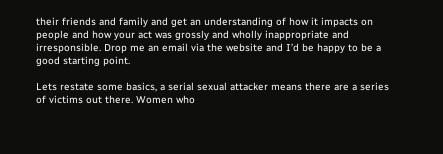their friends and family and get an understanding of how it impacts on people and how your act was grossly and wholly inappropriate and irresponsible. Drop me an email via the website and I’d be happy to be a good starting point.

Lets restate some basics, a serial sexual attacker means there are a series of victims out there. Women who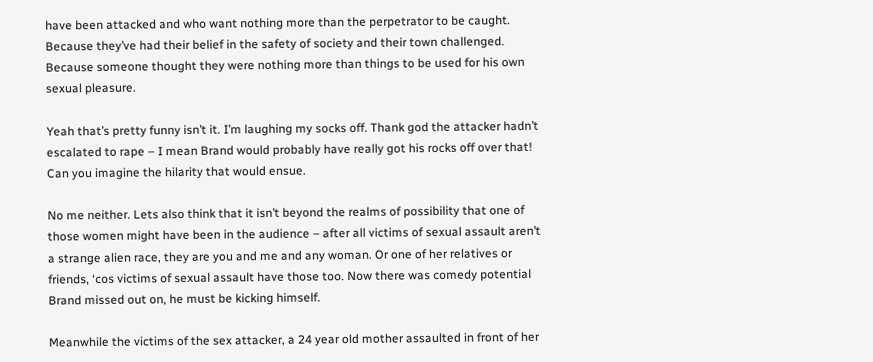have been attacked and who want nothing more than the perpetrator to be caught. Because they’ve had their belief in the safety of society and their town challenged. Because someone thought they were nothing more than things to be used for his own sexual pleasure.

Yeah that’s pretty funny isn’t it. I’m laughing my socks off. Thank god the attacker hadn’t escalated to rape – I mean Brand would probably have really got his rocks off over that! Can you imagine the hilarity that would ensue.

No me neither. Lets also think that it isn’t beyond the realms of possibility that one of those women might have been in the audience – after all victims of sexual assault aren’t a strange alien race, they are you and me and any woman. Or one of her relatives or friends, ‘cos victims of sexual assault have those too. Now there was comedy potential Brand missed out on, he must be kicking himself.

Meanwhile the victims of the sex attacker, a 24 year old mother assaulted in front of her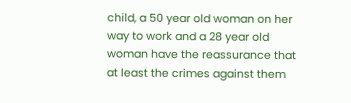child, a 50 year old woman on her way to work and a 28 year old woman have the reassurance that at least the crimes against them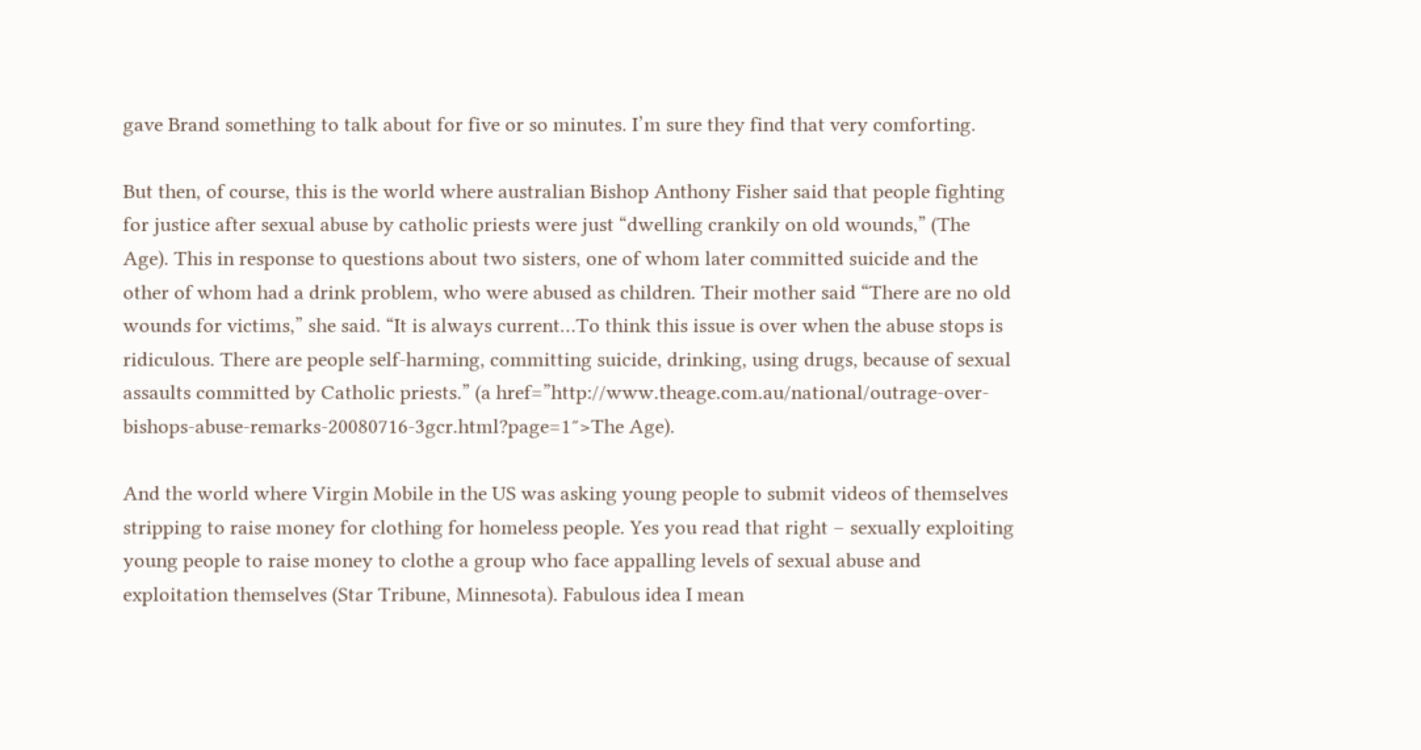gave Brand something to talk about for five or so minutes. I’m sure they find that very comforting.

But then, of course, this is the world where australian Bishop Anthony Fisher said that people fighting for justice after sexual abuse by catholic priests were just “dwelling crankily on old wounds,” (The Age). This in response to questions about two sisters, one of whom later committed suicide and the other of whom had a drink problem, who were abused as children. Their mother said “There are no old wounds for victims,” she said. “It is always current…To think this issue is over when the abuse stops is ridiculous. There are people self-harming, committing suicide, drinking, using drugs, because of sexual assaults committed by Catholic priests.” (a href=”http://www.theage.com.au/national/outrage-over-bishops-abuse-remarks-20080716-3gcr.html?page=1″>The Age).

And the world where Virgin Mobile in the US was asking young people to submit videos of themselves stripping to raise money for clothing for homeless people. Yes you read that right – sexually exploiting young people to raise money to clothe a group who face appalling levels of sexual abuse and exploitation themselves (Star Tribune, Minnesota). Fabulous idea I mean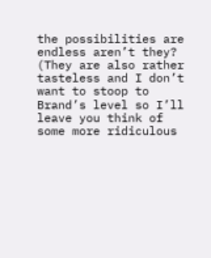the possibilities are endless aren’t they? (They are also rather tasteless and I don’t want to stoop to Brand’s level so I’ll leave you think of some more ridiculous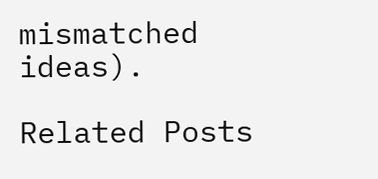mismatched ideas).

Related Posts